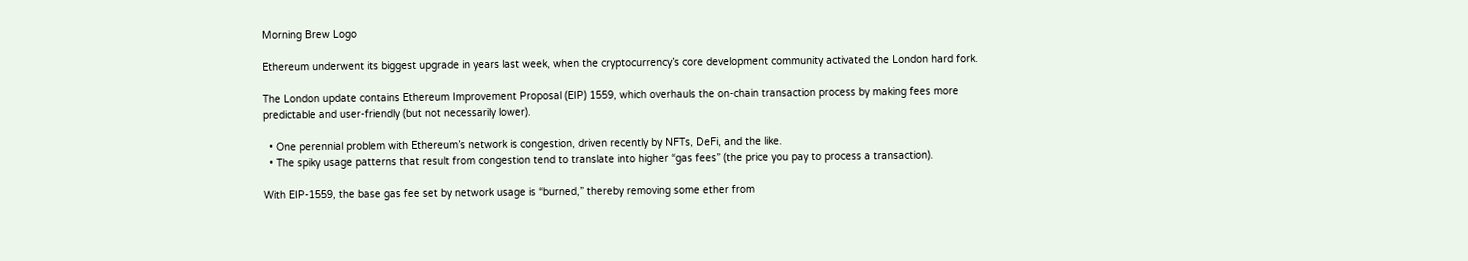Morning Brew Logo

Ethereum underwent its biggest upgrade in years last week, when the cryptocurrency’s core development community activated the London hard fork.

The London update contains Ethereum Improvement Proposal (EIP) 1559, which overhauls the on-chain transaction process by making fees more predictable and user-friendly (but not necessarily lower).

  • One perennial problem with Ethereum’s network is congestion, driven recently by NFTs, DeFi, and the like.
  • The spiky usage patterns that result from congestion tend to translate into higher “gas fees” (the price you pay to process a transaction).

With EIP-1559, the base gas fee set by network usage is “burned,” thereby removing some ether from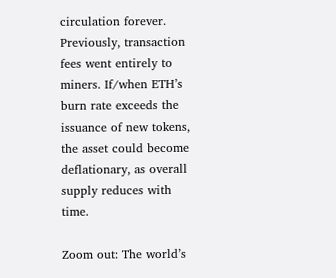circulation forever. Previously, transaction fees went entirely to miners. If/when ETH’s burn rate exceeds the issuance of new tokens, the asset could become deflationary, as overall supply reduces with time.

Zoom out: The world’s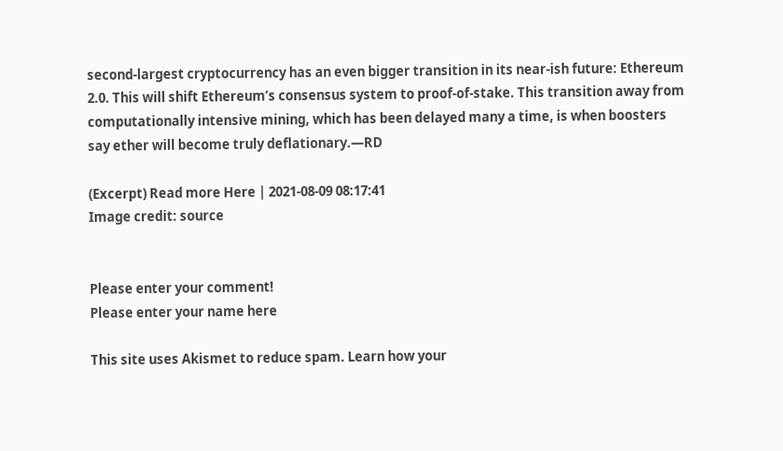second-largest cryptocurrency has an even bigger transition in its near-ish future: Ethereum 2.0. This will shift Ethereum’s consensus system to proof-of-stake. This transition away from computationally intensive mining, which has been delayed many a time, is when boosters say ether will become truly deflationary.—RD

(Excerpt) Read more Here | 2021-08-09 08:17:41
Image credit: source


Please enter your comment!
Please enter your name here

This site uses Akismet to reduce spam. Learn how your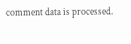comment data is processed.